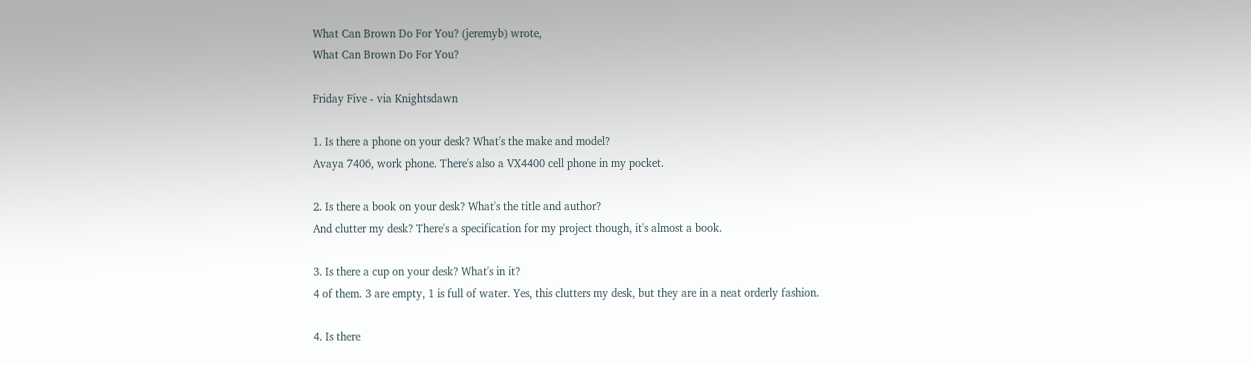What Can Brown Do For You? (jeremyb) wrote,
What Can Brown Do For You?

Friday Five - via Knightsdawn

1. Is there a phone on your desk? What's the make and model?
Avaya 7406, work phone. There's also a VX4400 cell phone in my pocket.

2. Is there a book on your desk? What's the title and author?
And clutter my desk? There's a specification for my project though, it's almost a book.

3. Is there a cup on your desk? What's in it?
4 of them. 3 are empty, 1 is full of water. Yes, this clutters my desk, but they are in a neat orderly fashion.

4. Is there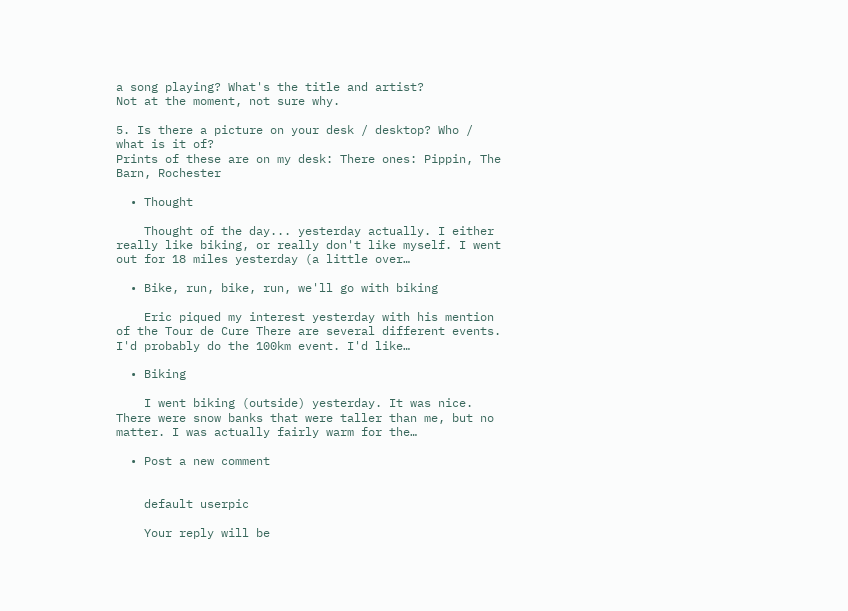a song playing? What's the title and artist?
Not at the moment, not sure why.

5. Is there a picture on your desk / desktop? Who / what is it of?
Prints of these are on my desk: There ones: Pippin, The Barn, Rochester

  • Thought

    Thought of the day... yesterday actually. I either really like biking, or really don't like myself. I went out for 18 miles yesterday (a little over…

  • Bike, run, bike, run, we'll go with biking

    Eric piqued my interest yesterday with his mention of the Tour de Cure There are several different events. I'd probably do the 100km event. I'd like…

  • Biking

    I went biking (outside) yesterday. It was nice. There were snow banks that were taller than me, but no matter. I was actually fairly warm for the…

  • Post a new comment


    default userpic

    Your reply will be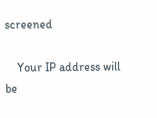screened

    Your IP address will be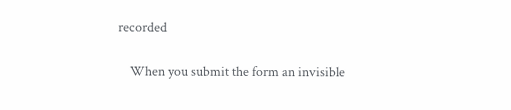recorded

    When you submit the form an invisible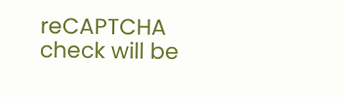reCAPTCHA check will be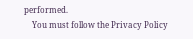performed.
    You must follow the Privacy Policy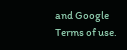and Google Terms of use.